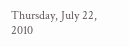Thursday, July 22, 2010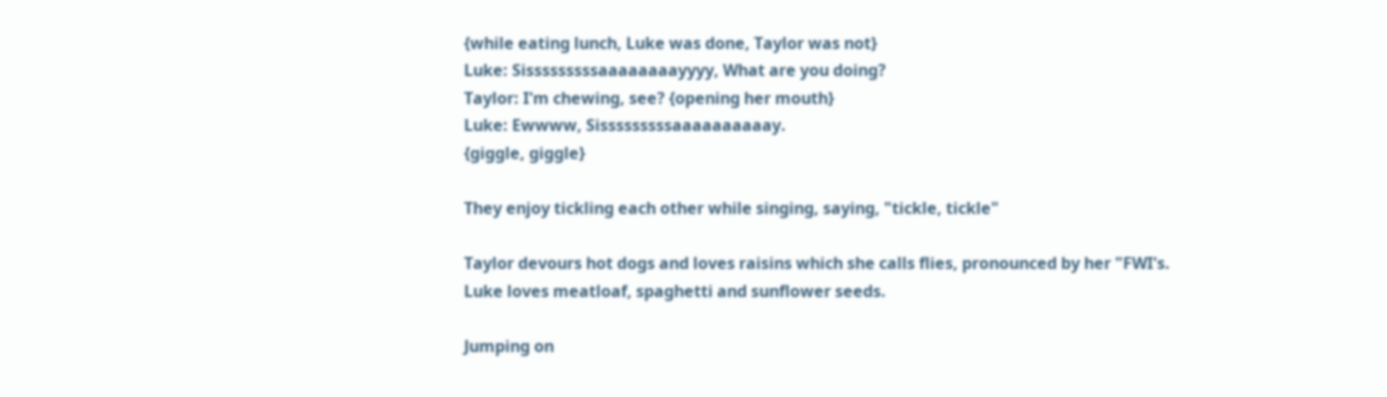{while eating lunch, Luke was done, Taylor was not}
Luke: Sisssssssssaaaaaaaayyyy, What are you doing?
Taylor: I'm chewing, see? {opening her mouth}
Luke: Ewwww, Sisssssssssaaaaaaaaaay.
{giggle, giggle}

They enjoy tickling each other while singing, saying, "tickle, tickle"

Taylor devours hot dogs and loves raisins which she calls flies, pronounced by her "FWI's.
Luke loves meatloaf, spaghetti and sunflower seeds.

Jumping on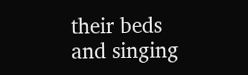their beds and singing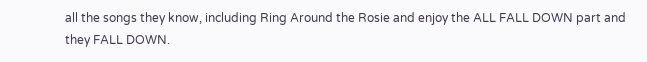all the songs they know, including Ring Around the Rosie and enjoy the ALL FALL DOWN part and they FALL DOWN.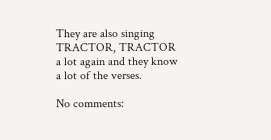They are also singing TRACTOR, TRACTOR a lot again and they know a lot of the verses.

No comments: